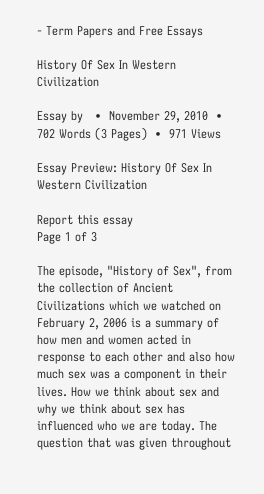- Term Papers and Free Essays

History Of Sex In Western Civilization

Essay by   •  November 29, 2010  •  702 Words (3 Pages)  •  971 Views

Essay Preview: History Of Sex In Western Civilization

Report this essay
Page 1 of 3

The episode, "History of Sex", from the collection of Ancient Civilizations which we watched on February 2, 2006 is a summary of how men and women acted in response to each other and also how much sex was a component in their lives. How we think about sex and why we think about sex has influenced who we are today. The question that was given throughout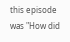this episode was "How did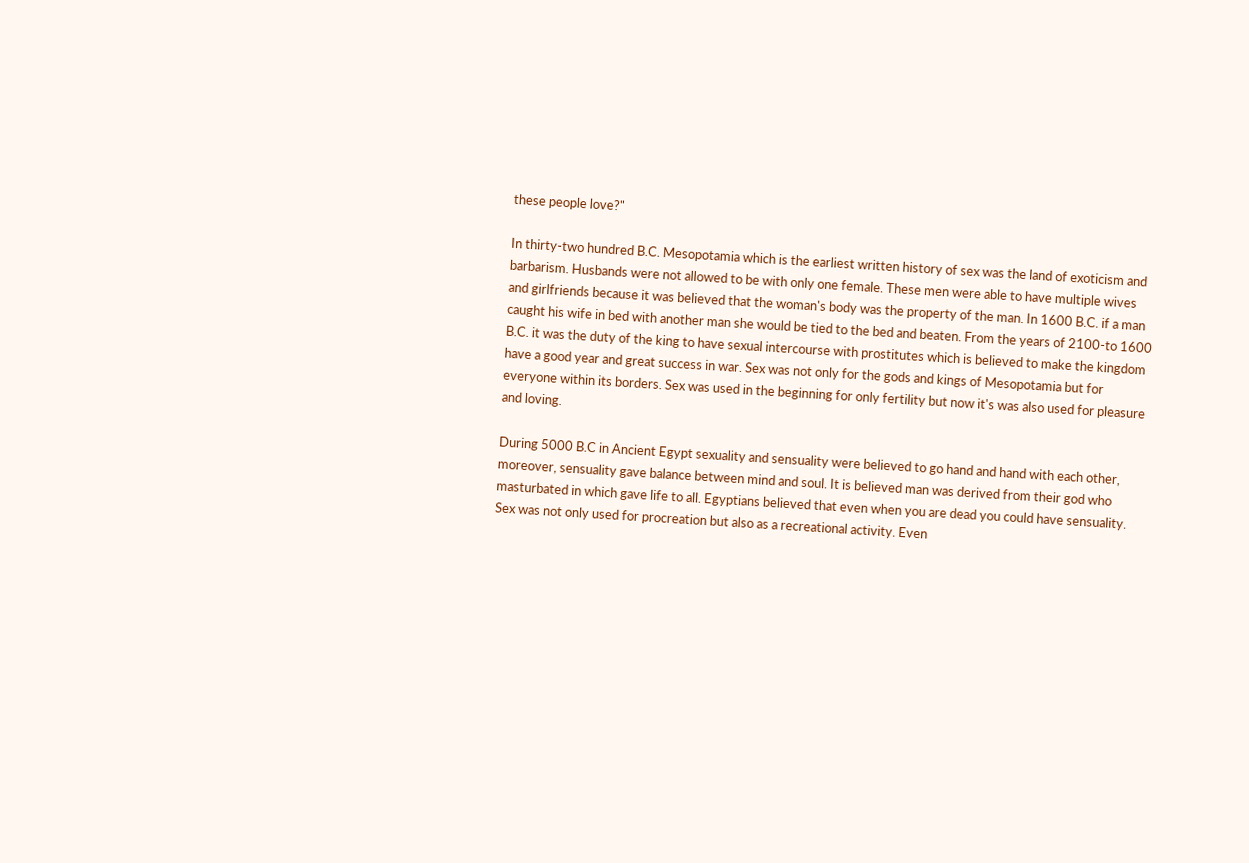these people love?"

In thirty-two hundred B.C. Mesopotamia which is the earliest written history of sex was the land of exoticism and barbarism. Husbands were not allowed to be with only one female. These men were able to have multiple wives and girlfriends because it was believed that the woman's body was the property of the man. In 1600 B.C. if a man caught his wife in bed with another man she would be tied to the bed and beaten. From the years of 2100-to 1600 B.C. it was the duty of the king to have sexual intercourse with prostitutes which is believed to make the kingdom have a good year and great success in war. Sex was not only for the gods and kings of Mesopotamia but for everyone within its borders. Sex was used in the beginning for only fertility but now it's was also used for pleasure and loving.

During 5000 B.C in Ancient Egypt sexuality and sensuality were believed to go hand and hand with each other, moreover, sensuality gave balance between mind and soul. It is believed man was derived from their god who masturbated in which gave life to all. Egyptians believed that even when you are dead you could have sensuality. Sex was not only used for procreation but also as a recreational activity. Even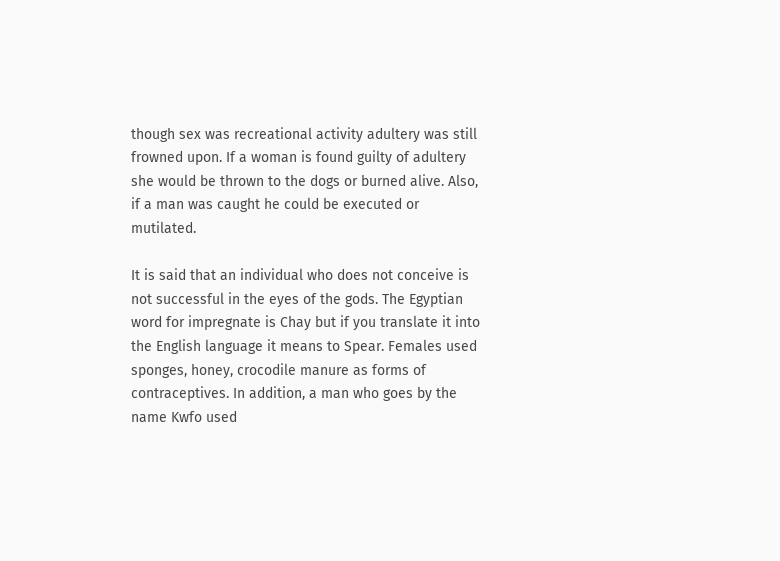though sex was recreational activity adultery was still frowned upon. If a woman is found guilty of adultery she would be thrown to the dogs or burned alive. Also, if a man was caught he could be executed or mutilated.

It is said that an individual who does not conceive is not successful in the eyes of the gods. The Egyptian word for impregnate is Chay but if you translate it into the English language it means to Spear. Females used sponges, honey, crocodile manure as forms of contraceptives. In addition, a man who goes by the name Kwfo used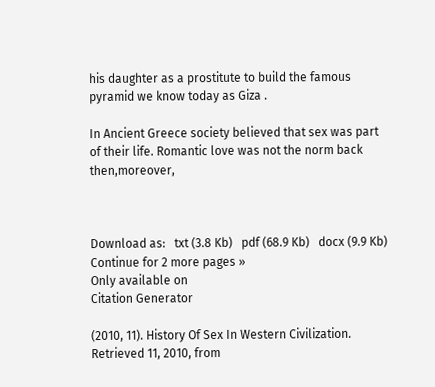his daughter as a prostitute to build the famous pyramid we know today as Giza .

In Ancient Greece society believed that sex was part of their life. Romantic love was not the norm back then,moreover,



Download as:   txt (3.8 Kb)   pdf (68.9 Kb)   docx (9.9 Kb)
Continue for 2 more pages »
Only available on
Citation Generator

(2010, 11). History Of Sex In Western Civilization. Retrieved 11, 2010, from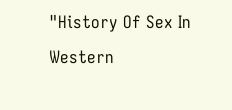"History Of Sex In Western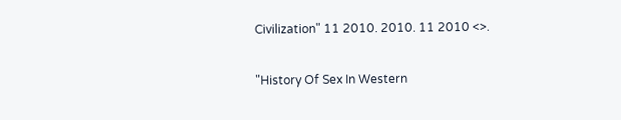Civilization" 11 2010. 2010. 11 2010 <>.

"History Of Sex In Western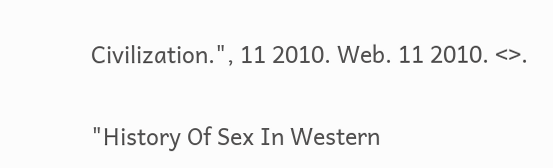Civilization.", 11 2010. Web. 11 2010. <>.

"History Of Sex In Western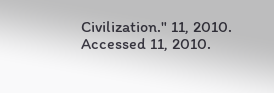Civilization." 11, 2010. Accessed 11, 2010.